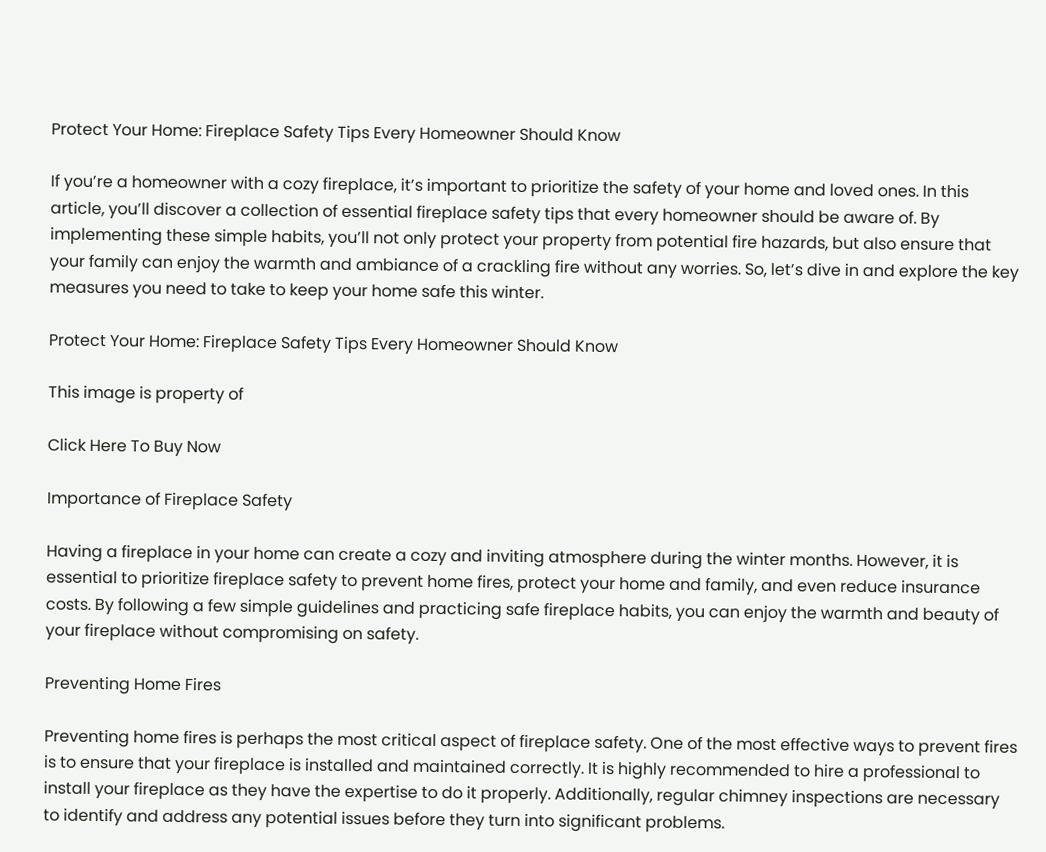Protect Your Home: Fireplace Safety Tips Every Homeowner Should Know

If you’re a homeowner with a cozy fireplace, it’s important to prioritize the safety of your home and loved ones. In this article, you’ll discover a collection of essential fireplace safety tips that every homeowner should be aware of. By implementing these simple habits, you’ll not only protect your property from potential fire hazards, but also ensure that your family can enjoy the warmth and ambiance of a crackling fire without any worries. So, let’s dive in and explore the key measures you need to take to keep your home safe this winter.

Protect Your Home: Fireplace Safety Tips Every Homeowner Should Know

This image is property of

Click Here To Buy Now

Importance of Fireplace Safety

Having a fireplace in your home can create a cozy and inviting atmosphere during the winter months. However, it is essential to prioritize fireplace safety to prevent home fires, protect your home and family, and even reduce insurance costs. By following a few simple guidelines and practicing safe fireplace habits, you can enjoy the warmth and beauty of your fireplace without compromising on safety.

Preventing Home Fires

Preventing home fires is perhaps the most critical aspect of fireplace safety. One of the most effective ways to prevent fires is to ensure that your fireplace is installed and maintained correctly. It is highly recommended to hire a professional to install your fireplace as they have the expertise to do it properly. Additionally, regular chimney inspections are necessary to identify and address any potential issues before they turn into significant problems.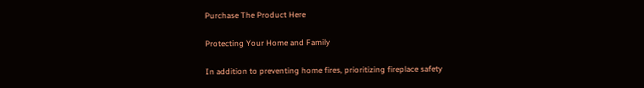Purchase The Product Here

Protecting Your Home and Family

In addition to preventing home fires, prioritizing fireplace safety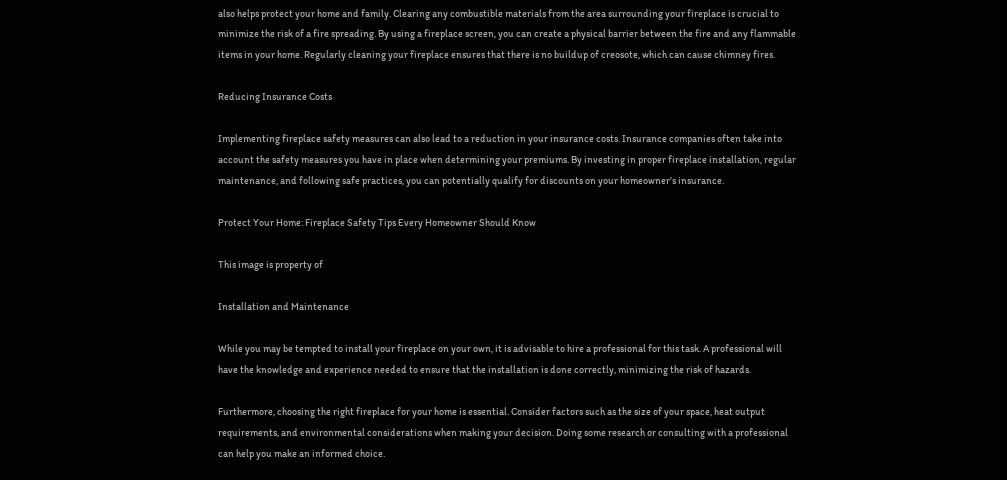also helps protect your home and family. Clearing any combustible materials from the area surrounding your fireplace is crucial to minimize the risk of a fire spreading. By using a fireplace screen, you can create a physical barrier between the fire and any flammable items in your home. Regularly cleaning your fireplace ensures that there is no buildup of creosote, which can cause chimney fires.

Reducing Insurance Costs

Implementing fireplace safety measures can also lead to a reduction in your insurance costs. Insurance companies often take into account the safety measures you have in place when determining your premiums. By investing in proper fireplace installation, regular maintenance, and following safe practices, you can potentially qualify for discounts on your homeowner’s insurance.

Protect Your Home: Fireplace Safety Tips Every Homeowner Should Know

This image is property of

Installation and Maintenance

While you may be tempted to install your fireplace on your own, it is advisable to hire a professional for this task. A professional will have the knowledge and experience needed to ensure that the installation is done correctly, minimizing the risk of hazards.

Furthermore, choosing the right fireplace for your home is essential. Consider factors such as the size of your space, heat output requirements, and environmental considerations when making your decision. Doing some research or consulting with a professional can help you make an informed choice.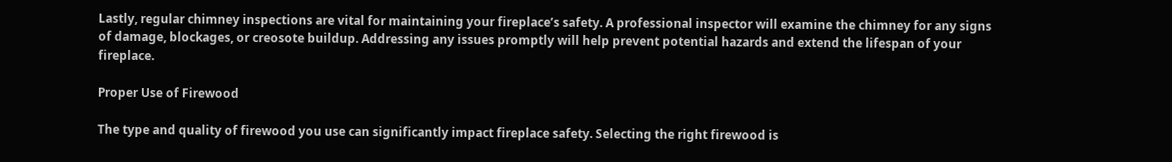Lastly, regular chimney inspections are vital for maintaining your fireplace’s safety. A professional inspector will examine the chimney for any signs of damage, blockages, or creosote buildup. Addressing any issues promptly will help prevent potential hazards and extend the lifespan of your fireplace.

Proper Use of Firewood

The type and quality of firewood you use can significantly impact fireplace safety. Selecting the right firewood is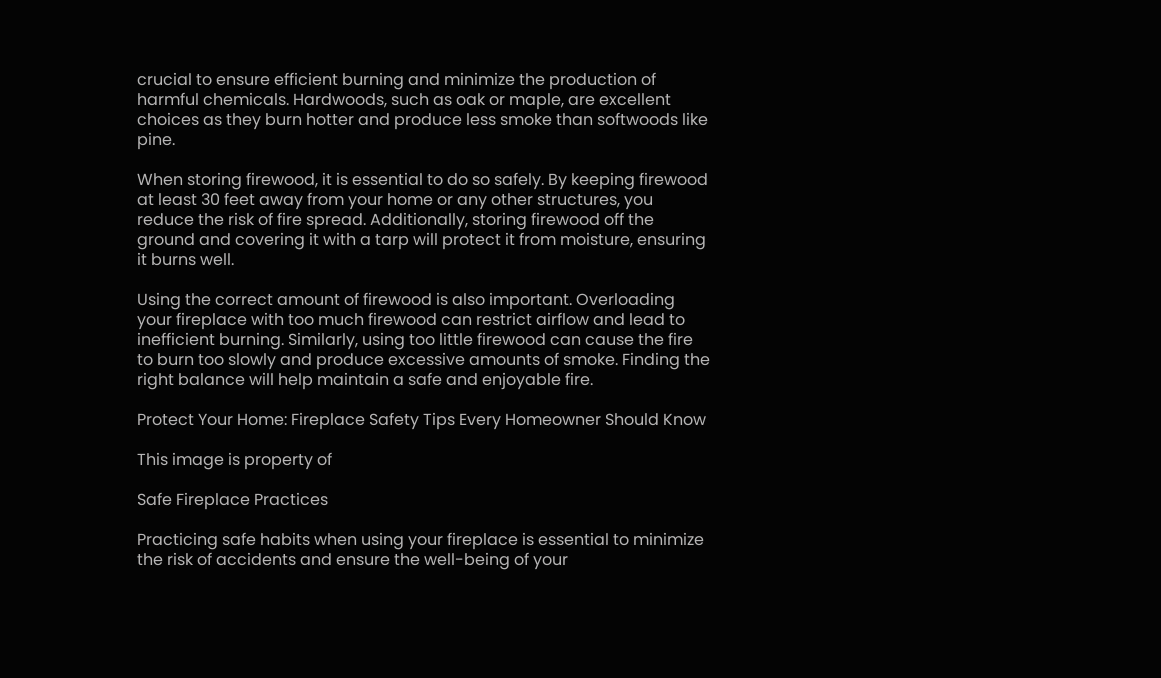crucial to ensure efficient burning and minimize the production of harmful chemicals. Hardwoods, such as oak or maple, are excellent choices as they burn hotter and produce less smoke than softwoods like pine.

When storing firewood, it is essential to do so safely. By keeping firewood at least 30 feet away from your home or any other structures, you reduce the risk of fire spread. Additionally, storing firewood off the ground and covering it with a tarp will protect it from moisture, ensuring it burns well.

Using the correct amount of firewood is also important. Overloading your fireplace with too much firewood can restrict airflow and lead to inefficient burning. Similarly, using too little firewood can cause the fire to burn too slowly and produce excessive amounts of smoke. Finding the right balance will help maintain a safe and enjoyable fire.

Protect Your Home: Fireplace Safety Tips Every Homeowner Should Know

This image is property of

Safe Fireplace Practices

Practicing safe habits when using your fireplace is essential to minimize the risk of accidents and ensure the well-being of your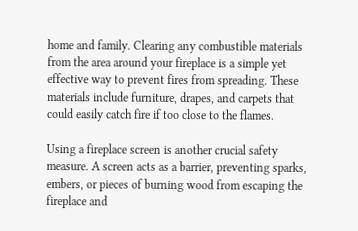home and family. Clearing any combustible materials from the area around your fireplace is a simple yet effective way to prevent fires from spreading. These materials include furniture, drapes, and carpets that could easily catch fire if too close to the flames.

Using a fireplace screen is another crucial safety measure. A screen acts as a barrier, preventing sparks, embers, or pieces of burning wood from escaping the fireplace and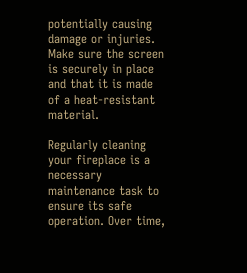potentially causing damage or injuries. Make sure the screen is securely in place and that it is made of a heat-resistant material.

Regularly cleaning your fireplace is a necessary maintenance task to ensure its safe operation. Over time,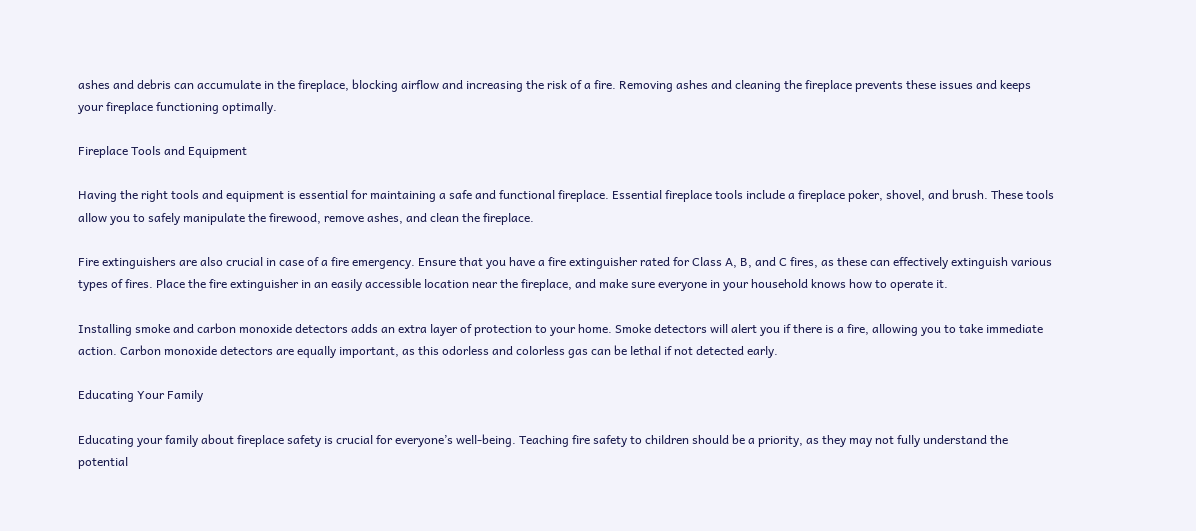ashes and debris can accumulate in the fireplace, blocking airflow and increasing the risk of a fire. Removing ashes and cleaning the fireplace prevents these issues and keeps your fireplace functioning optimally.

Fireplace Tools and Equipment

Having the right tools and equipment is essential for maintaining a safe and functional fireplace. Essential fireplace tools include a fireplace poker, shovel, and brush. These tools allow you to safely manipulate the firewood, remove ashes, and clean the fireplace.

Fire extinguishers are also crucial in case of a fire emergency. Ensure that you have a fire extinguisher rated for Class A, B, and C fires, as these can effectively extinguish various types of fires. Place the fire extinguisher in an easily accessible location near the fireplace, and make sure everyone in your household knows how to operate it.

Installing smoke and carbon monoxide detectors adds an extra layer of protection to your home. Smoke detectors will alert you if there is a fire, allowing you to take immediate action. Carbon monoxide detectors are equally important, as this odorless and colorless gas can be lethal if not detected early.

Educating Your Family

Educating your family about fireplace safety is crucial for everyone’s well-being. Teaching fire safety to children should be a priority, as they may not fully understand the potential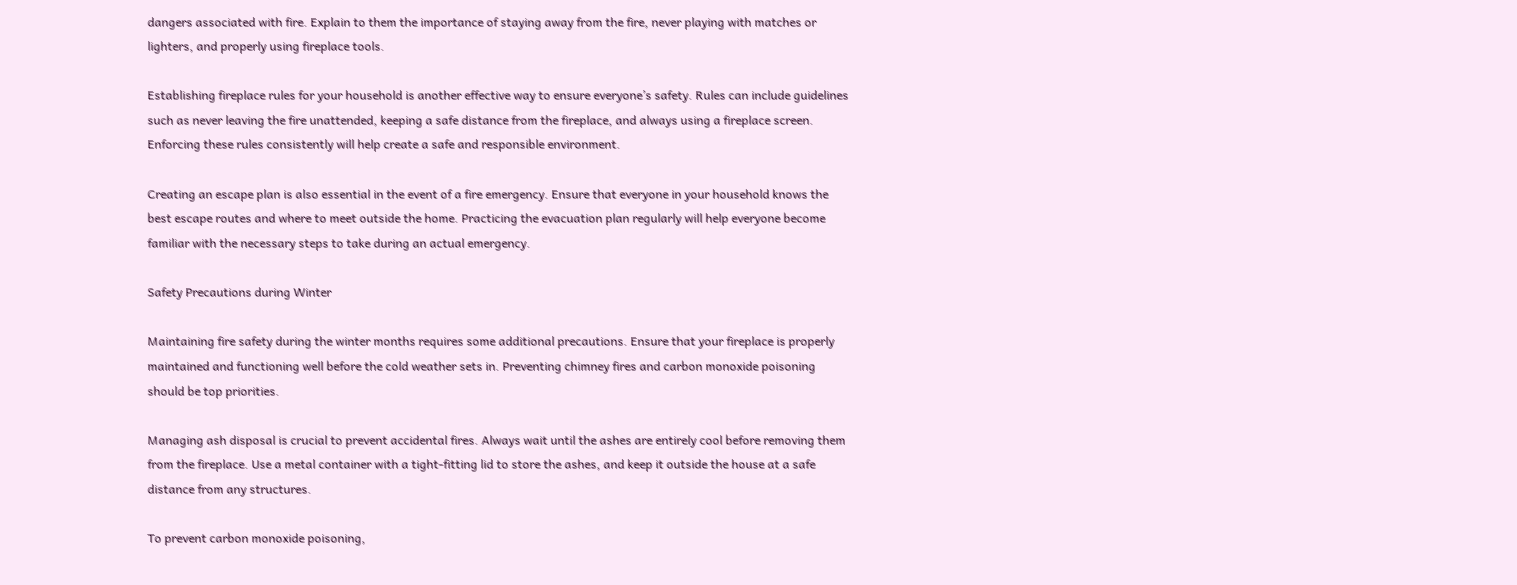dangers associated with fire. Explain to them the importance of staying away from the fire, never playing with matches or lighters, and properly using fireplace tools.

Establishing fireplace rules for your household is another effective way to ensure everyone’s safety. Rules can include guidelines such as never leaving the fire unattended, keeping a safe distance from the fireplace, and always using a fireplace screen. Enforcing these rules consistently will help create a safe and responsible environment.

Creating an escape plan is also essential in the event of a fire emergency. Ensure that everyone in your household knows the best escape routes and where to meet outside the home. Practicing the evacuation plan regularly will help everyone become familiar with the necessary steps to take during an actual emergency.

Safety Precautions during Winter

Maintaining fire safety during the winter months requires some additional precautions. Ensure that your fireplace is properly maintained and functioning well before the cold weather sets in. Preventing chimney fires and carbon monoxide poisoning should be top priorities.

Managing ash disposal is crucial to prevent accidental fires. Always wait until the ashes are entirely cool before removing them from the fireplace. Use a metal container with a tight-fitting lid to store the ashes, and keep it outside the house at a safe distance from any structures.

To prevent carbon monoxide poisoning,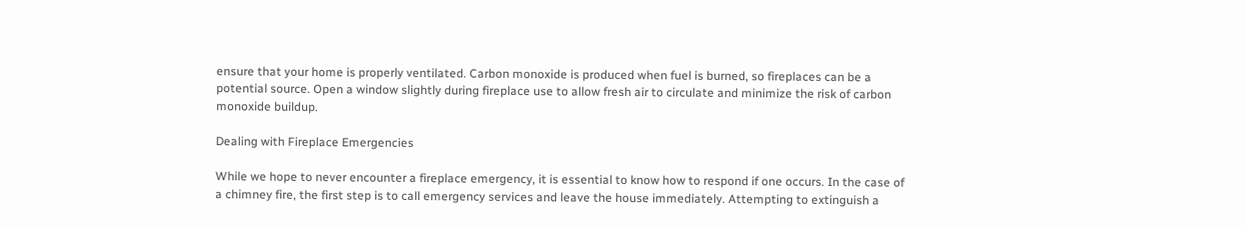ensure that your home is properly ventilated. Carbon monoxide is produced when fuel is burned, so fireplaces can be a potential source. Open a window slightly during fireplace use to allow fresh air to circulate and minimize the risk of carbon monoxide buildup.

Dealing with Fireplace Emergencies

While we hope to never encounter a fireplace emergency, it is essential to know how to respond if one occurs. In the case of a chimney fire, the first step is to call emergency services and leave the house immediately. Attempting to extinguish a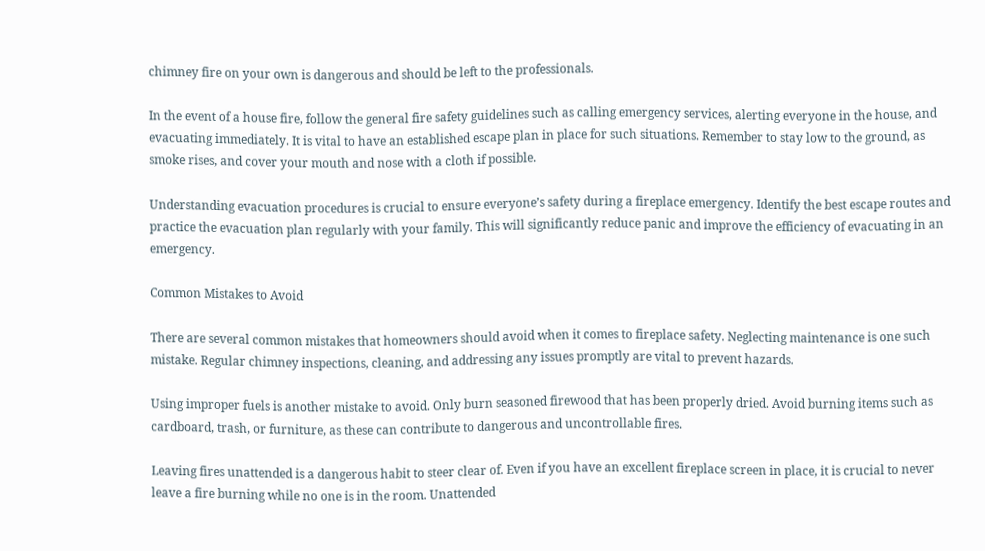chimney fire on your own is dangerous and should be left to the professionals.

In the event of a house fire, follow the general fire safety guidelines such as calling emergency services, alerting everyone in the house, and evacuating immediately. It is vital to have an established escape plan in place for such situations. Remember to stay low to the ground, as smoke rises, and cover your mouth and nose with a cloth if possible.

Understanding evacuation procedures is crucial to ensure everyone’s safety during a fireplace emergency. Identify the best escape routes and practice the evacuation plan regularly with your family. This will significantly reduce panic and improve the efficiency of evacuating in an emergency.

Common Mistakes to Avoid

There are several common mistakes that homeowners should avoid when it comes to fireplace safety. Neglecting maintenance is one such mistake. Regular chimney inspections, cleaning, and addressing any issues promptly are vital to prevent hazards.

Using improper fuels is another mistake to avoid. Only burn seasoned firewood that has been properly dried. Avoid burning items such as cardboard, trash, or furniture, as these can contribute to dangerous and uncontrollable fires.

Leaving fires unattended is a dangerous habit to steer clear of. Even if you have an excellent fireplace screen in place, it is crucial to never leave a fire burning while no one is in the room. Unattended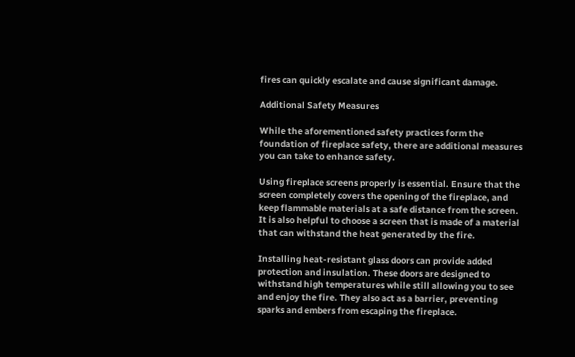fires can quickly escalate and cause significant damage.

Additional Safety Measures

While the aforementioned safety practices form the foundation of fireplace safety, there are additional measures you can take to enhance safety.

Using fireplace screens properly is essential. Ensure that the screen completely covers the opening of the fireplace, and keep flammable materials at a safe distance from the screen. It is also helpful to choose a screen that is made of a material that can withstand the heat generated by the fire.

Installing heat-resistant glass doors can provide added protection and insulation. These doors are designed to withstand high temperatures while still allowing you to see and enjoy the fire. They also act as a barrier, preventing sparks and embers from escaping the fireplace.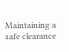Maintaining a safe clearance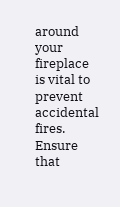around your fireplace is vital to prevent accidental fires. Ensure that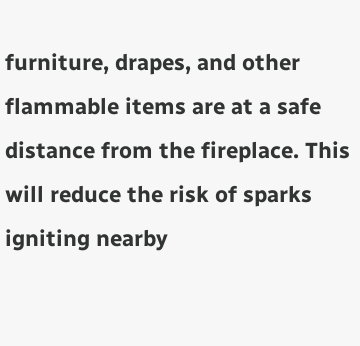furniture, drapes, and other flammable items are at a safe distance from the fireplace. This will reduce the risk of sparks igniting nearby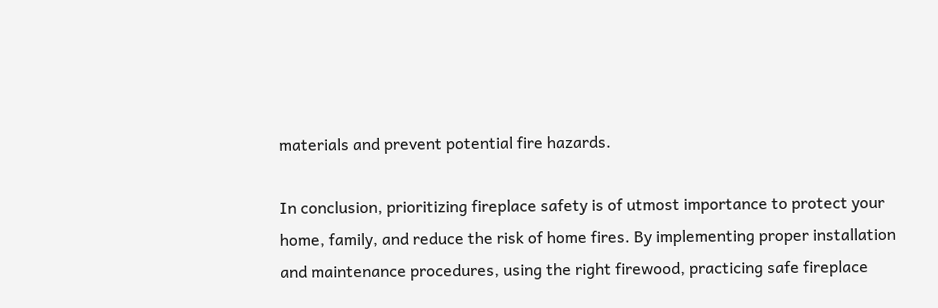materials and prevent potential fire hazards.

In conclusion, prioritizing fireplace safety is of utmost importance to protect your home, family, and reduce the risk of home fires. By implementing proper installation and maintenance procedures, using the right firewood, practicing safe fireplace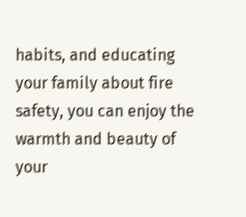habits, and educating your family about fire safety, you can enjoy the warmth and beauty of your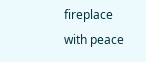fireplace with peace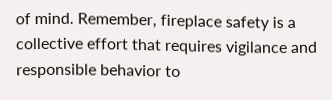of mind. Remember, fireplace safety is a collective effort that requires vigilance and responsible behavior to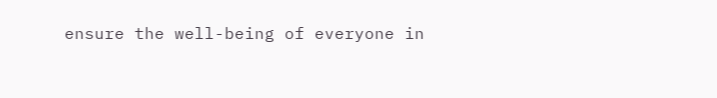ensure the well-being of everyone in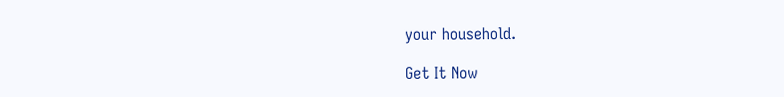your household.

Get It Now